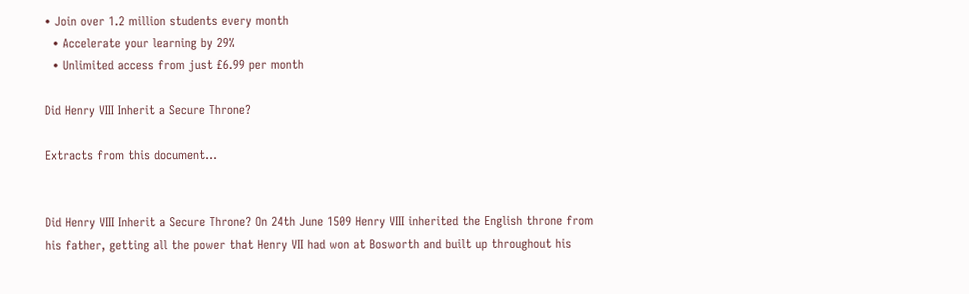• Join over 1.2 million students every month
  • Accelerate your learning by 29%
  • Unlimited access from just £6.99 per month

Did Henry VIII Inherit a Secure Throne?

Extracts from this document...


Did Henry VIII Inherit a Secure Throne? On 24th June 1509 Henry VIII inherited the English throne from his father, getting all the power that Henry VII had won at Bosworth and built up throughout his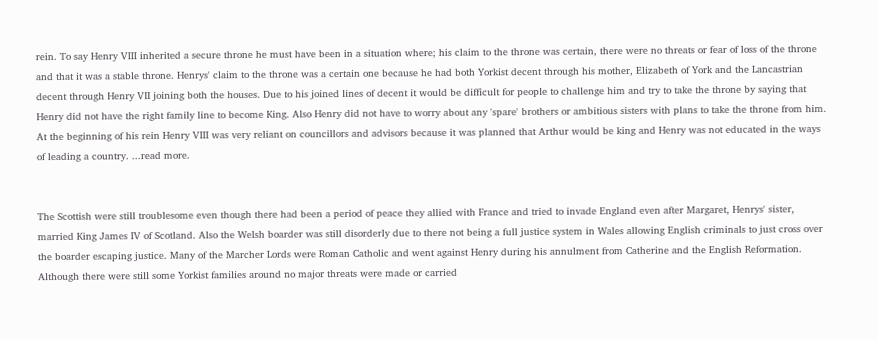rein. To say Henry VIII inherited a secure throne he must have been in a situation where; his claim to the throne was certain, there were no threats or fear of loss of the throne and that it was a stable throne. Henrys' claim to the throne was a certain one because he had both Yorkist decent through his mother, Elizabeth of York and the Lancastrian decent through Henry VII joining both the houses. Due to his joined lines of decent it would be difficult for people to challenge him and try to take the throne by saying that Henry did not have the right family line to become King. Also Henry did not have to worry about any 'spare' brothers or ambitious sisters with plans to take the throne from him. At the beginning of his rein Henry VIII was very reliant on councillors and advisors because it was planned that Arthur would be king and Henry was not educated in the ways of leading a country. ...read more.


The Scottish were still troublesome even though there had been a period of peace they allied with France and tried to invade England even after Margaret, Henrys' sister, married King James IV of Scotland. Also the Welsh boarder was still disorderly due to there not being a full justice system in Wales allowing English criminals to just cross over the boarder escaping justice. Many of the Marcher Lords were Roman Catholic and went against Henry during his annulment from Catherine and the English Reformation. Although there were still some Yorkist families around no major threats were made or carried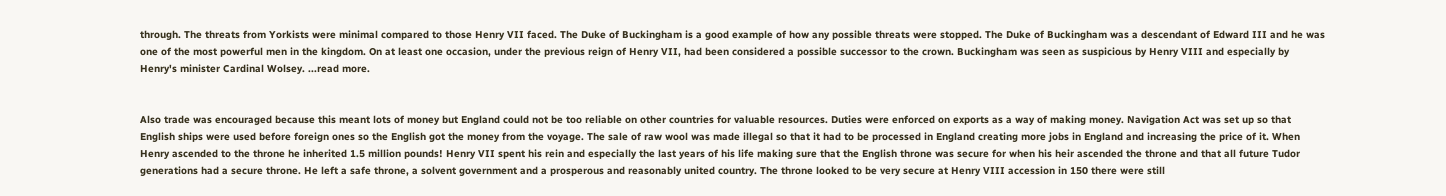through. The threats from Yorkists were minimal compared to those Henry VII faced. The Duke of Buckingham is a good example of how any possible threats were stopped. The Duke of Buckingham was a descendant of Edward III and he was one of the most powerful men in the kingdom. On at least one occasion, under the previous reign of Henry VII, had been considered a possible successor to the crown. Buckingham was seen as suspicious by Henry VIII and especially by Henry's minister Cardinal Wolsey. ...read more.


Also trade was encouraged because this meant lots of money but England could not be too reliable on other countries for valuable resources. Duties were enforced on exports as a way of making money. Navigation Act was set up so that English ships were used before foreign ones so the English got the money from the voyage. The sale of raw wool was made illegal so that it had to be processed in England creating more jobs in England and increasing the price of it. When Henry ascended to the throne he inherited 1.5 million pounds! Henry VII spent his rein and especially the last years of his life making sure that the English throne was secure for when his heir ascended the throne and that all future Tudor generations had a secure throne. He left a safe throne, a solvent government and a prosperous and reasonably united country. The throne looked to be very secure at Henry VIII accession in 150 there were still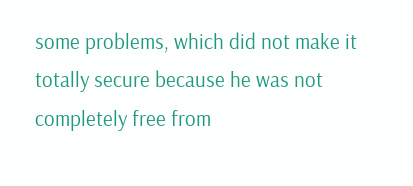some problems, which did not make it totally secure because he was not completely free from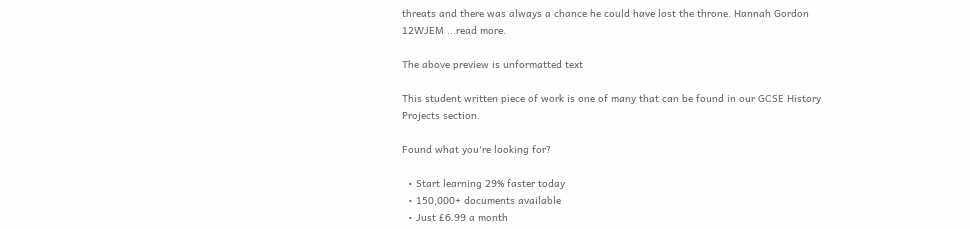threats and there was always a chance he could have lost the throne. Hannah Gordon 12WJEM ...read more.

The above preview is unformatted text

This student written piece of work is one of many that can be found in our GCSE History Projects section.

Found what you're looking for?

  • Start learning 29% faster today
  • 150,000+ documents available
  • Just £6.99 a month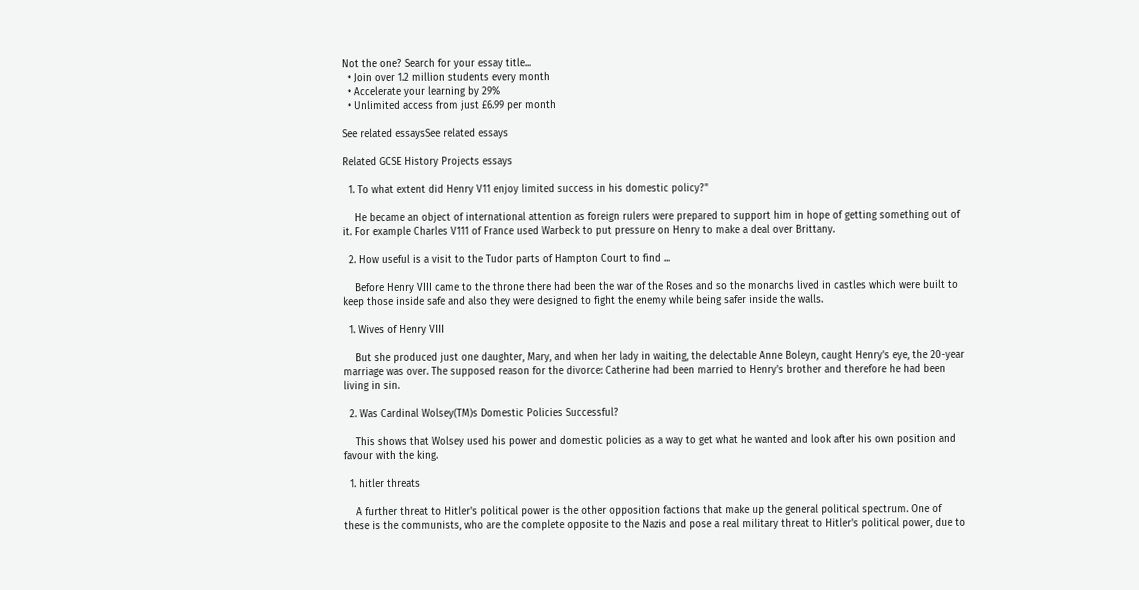Not the one? Search for your essay title...
  • Join over 1.2 million students every month
  • Accelerate your learning by 29%
  • Unlimited access from just £6.99 per month

See related essaysSee related essays

Related GCSE History Projects essays

  1. To what extent did Henry V11 enjoy limited success in his domestic policy?"

    He became an object of international attention as foreign rulers were prepared to support him in hope of getting something out of it. For example Charles V111 of France used Warbeck to put pressure on Henry to make a deal over Brittany.

  2. How useful is a visit to the Tudor parts of Hampton Court to find ...

    Before Henry VIII came to the throne there had been the war of the Roses and so the monarchs lived in castles which were built to keep those inside safe and also they were designed to fight the enemy while being safer inside the walls.

  1. Wives of Henry VIII

    But she produced just one daughter, Mary, and when her lady in waiting, the delectable Anne Boleyn, caught Henry's eye, the 20-year marriage was over. The supposed reason for the divorce: Catherine had been married to Henry's brother and therefore he had been living in sin.

  2. Was Cardinal Wolsey(TM)s Domestic Policies Successful?

    This shows that Wolsey used his power and domestic policies as a way to get what he wanted and look after his own position and favour with the king.

  1. hitler threats

    A further threat to Hitler's political power is the other opposition factions that make up the general political spectrum. One of these is the communists, who are the complete opposite to the Nazis and pose a real military threat to Hitler's political power, due to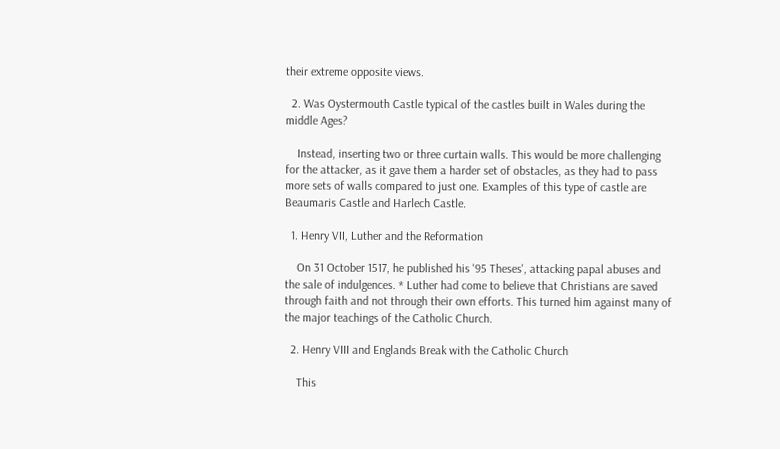their extreme opposite views.

  2. Was Oystermouth Castle typical of the castles built in Wales during the middle Ages?

    Instead, inserting two or three curtain walls. This would be more challenging for the attacker, as it gave them a harder set of obstacles, as they had to pass more sets of walls compared to just one. Examples of this type of castle are Beaumaris Castle and Harlech Castle.

  1. Henry VII, Luther and the Reformation

    On 31 October 1517, he published his '95 Theses', attacking papal abuses and the sale of indulgences. * Luther had come to believe that Christians are saved through faith and not through their own efforts. This turned him against many of the major teachings of the Catholic Church.

  2. Henry VIII and Englands Break with the Catholic Church

    This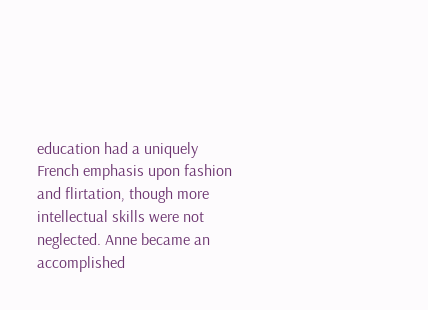education had a uniquely French emphasis upon fashion and flirtation, though more intellectual skills were not neglected. Anne became an accomplished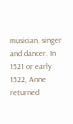musician, singer and dancer. In 1521 or early 1522, Anne returned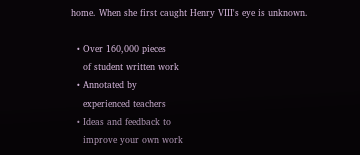home. When she first caught Henry VIII's eye is unknown.

  • Over 160,000 pieces
    of student written work
  • Annotated by
    experienced teachers
  • Ideas and feedback to
    improve your own work